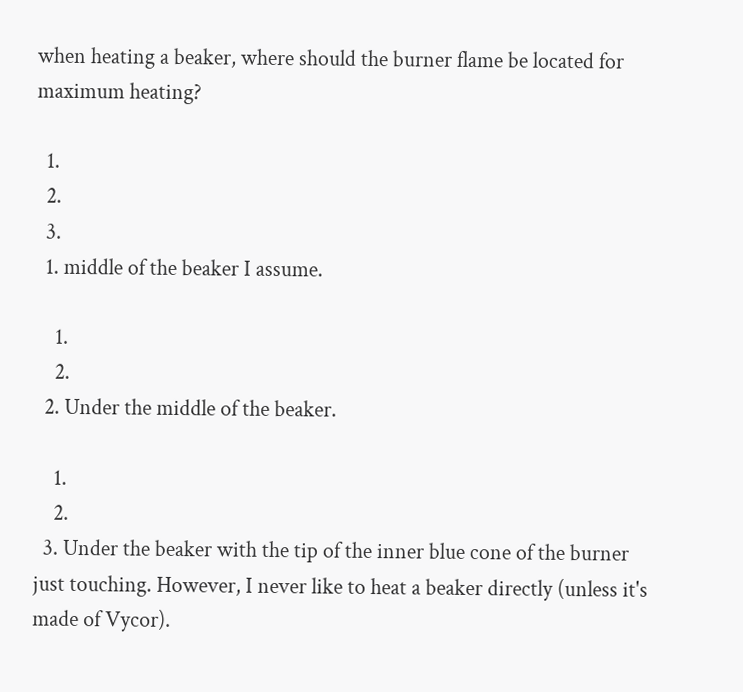when heating a beaker, where should the burner flame be located for maximum heating?

  1.
  2.
  3.
  1. middle of the beaker I assume.

    1.
    2.
  2. Under the middle of the beaker.

    1.
    2.
  3. Under the beaker with the tip of the inner blue cone of the burner just touching. However, I never like to heat a beaker directly (unless it's made of Vycor).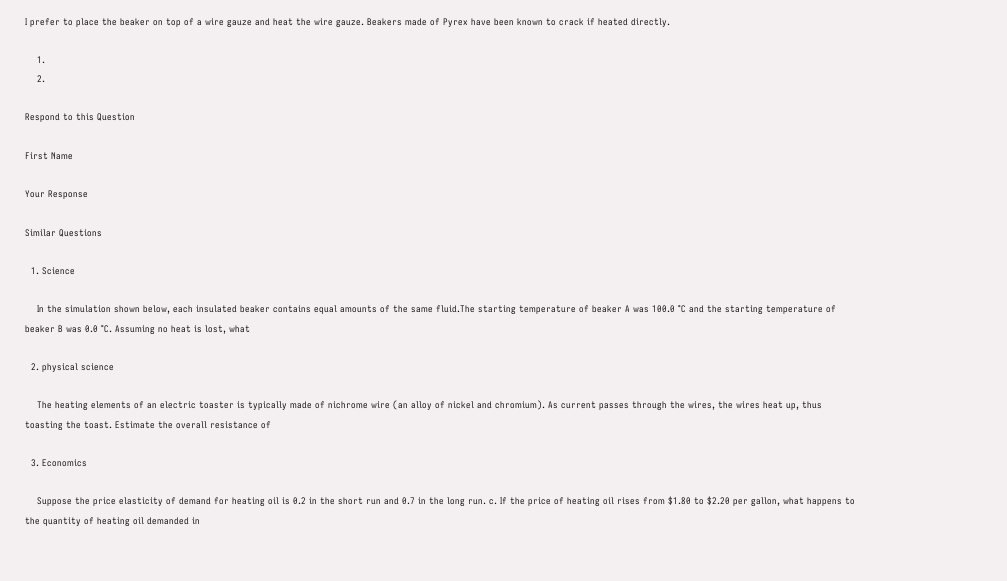I prefer to place the beaker on top of a wire gauze and heat the wire gauze. Beakers made of Pyrex have been known to crack if heated directly.

    1.
    2.

Respond to this Question

First Name

Your Response

Similar Questions

  1. Science

    In the simulation shown below, each insulated beaker contains equal amounts of the same fluid.The starting temperature of beaker A was 100.0 °C and the starting temperature of beaker B was 0.0 °C. Assuming no heat is lost, what

  2. physical science

    The heating elements of an electric toaster is typically made of nichrome wire (an alloy of nickel and chromium). As current passes through the wires, the wires heat up, thus toasting the toast. Estimate the overall resistance of

  3. Economics

    Suppose the price elasticity of demand for heating oil is 0.2 in the short run and 0.7 in the long run. c. If the price of heating oil rises from $1.80 to $2.20 per gallon, what happens to the quantity of heating oil demanded in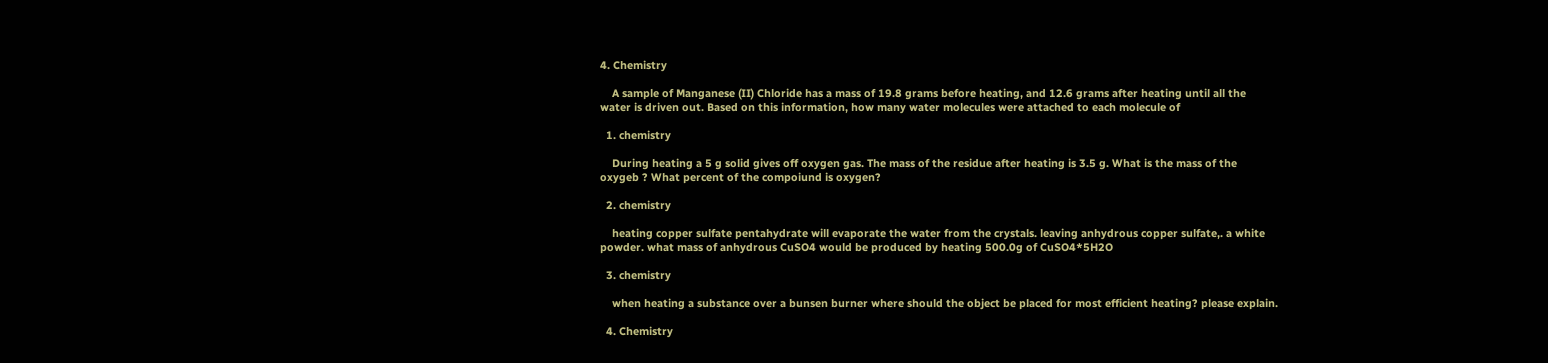4. Chemistry

    A sample of Manganese (II) Chloride has a mass of 19.8 grams before heating, and 12.6 grams after heating until all the water is driven out. Based on this information, how many water molecules were attached to each molecule of

  1. chemistry

    During heating a 5 g solid gives off oxygen gas. The mass of the residue after heating is 3.5 g. What is the mass of the oxygeb ? What percent of the compoiund is oxygen?

  2. chemistry

    heating copper sulfate pentahydrate will evaporate the water from the crystals. leaving anhydrous copper sulfate,. a white powder. what mass of anhydrous CuSO4 would be produced by heating 500.0g of CuSO4*5H2O

  3. chemistry

    when heating a substance over a bunsen burner where should the object be placed for most efficient heating? please explain.

  4. Chemistry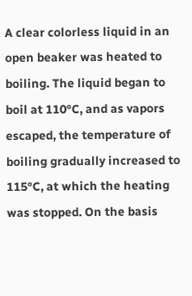A clear colorless liquid in an open beaker was heated to boiling. The liquid began to boil at 110°C, and as vapors escaped, the temperature of boiling gradually increased to 115°C, at which the heating was stopped. On the basis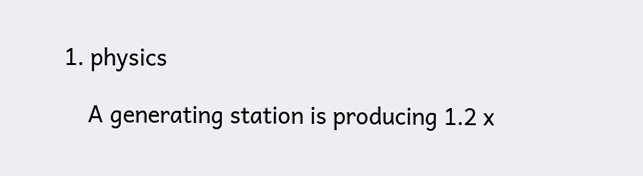1. physics

    A generating station is producing 1.2 x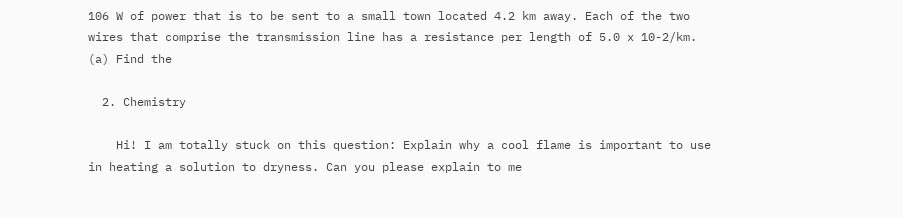106 W of power that is to be sent to a small town located 4.2 km away. Each of the two wires that comprise the transmission line has a resistance per length of 5.0 x 10-2/km. (a) Find the

  2. Chemistry

    Hi! I am totally stuck on this question: Explain why a cool flame is important to use in heating a solution to dryness. Can you please explain to me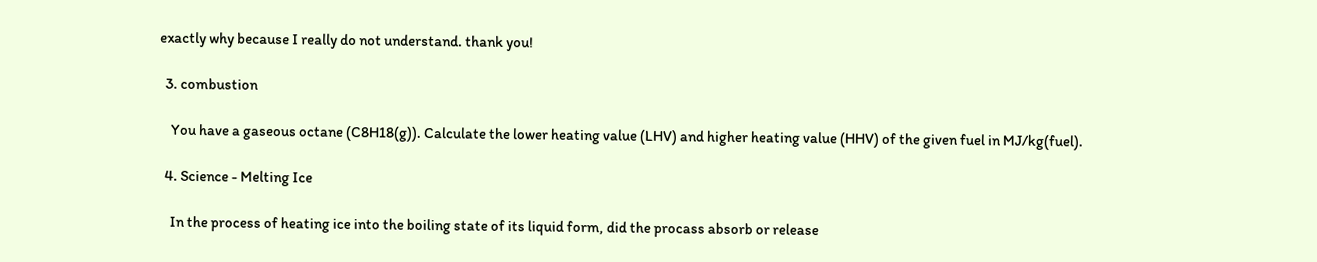exactly why because I really do not understand. thank you!

  3. combustion

    You have a gaseous octane (C8H18(g)). Calculate the lower heating value (LHV) and higher heating value (HHV) of the given fuel in MJ/kg(fuel).

  4. Science - Melting Ice

    In the process of heating ice into the boiling state of its liquid form, did the procass absorb or release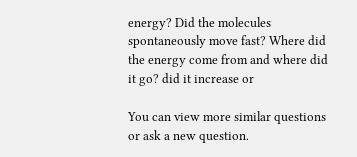energy? Did the molecules spontaneously move fast? Where did the energy come from and where did it go? did it increase or

You can view more similar questions or ask a new question.